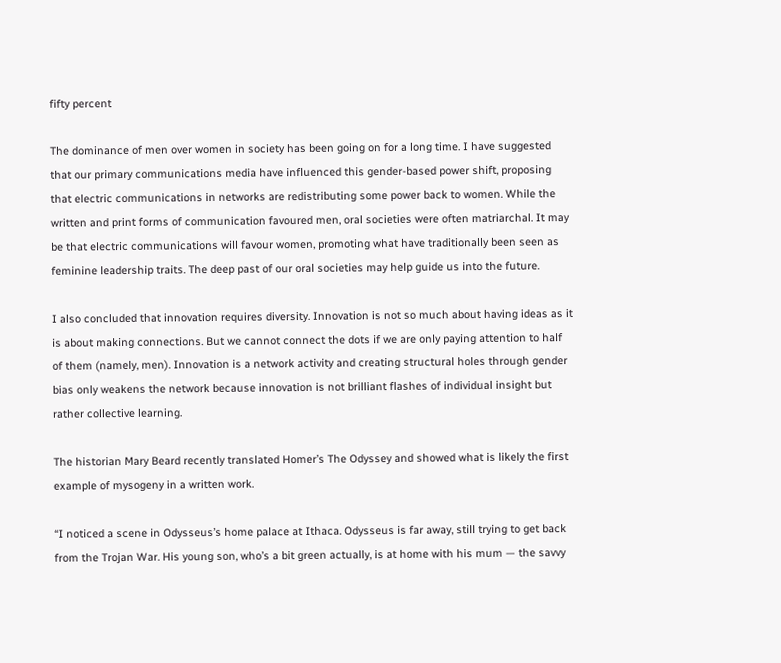fifty percent

The dominance of men over women in society has been going on for a long time. I have suggested that our primary communications media have influenced this gender-based power shift, proposing that electric communications in networks are redistributing some power back to women. While the written and print forms of communication favoured men, oral societies were often matriarchal. It may be that electric communications will favour women, promoting what have traditionally been seen as feminine leadership traits. The deep past of our oral societies may help guide us into the future.

I also concluded that innovation requires diversity. Innovation is not so much about having ideas as it is about making connections. But we cannot connect the dots if we are only paying attention to half of them (namely, men). Innovation is a network activity and creating structural holes through gender bias only weakens the network because innovation is not brilliant flashes of individual insight but rather collective learning.

The historian Mary Beard recently translated Homer’s The Odyssey and showed what is likely the first example of mysogeny in a written work.

“I noticed a scene in Odysseus’s home palace at Ithaca. Odysseus is far away, still trying to get back from the Trojan War. His young son, who’s a bit green actually, is at home with his mum — the savvy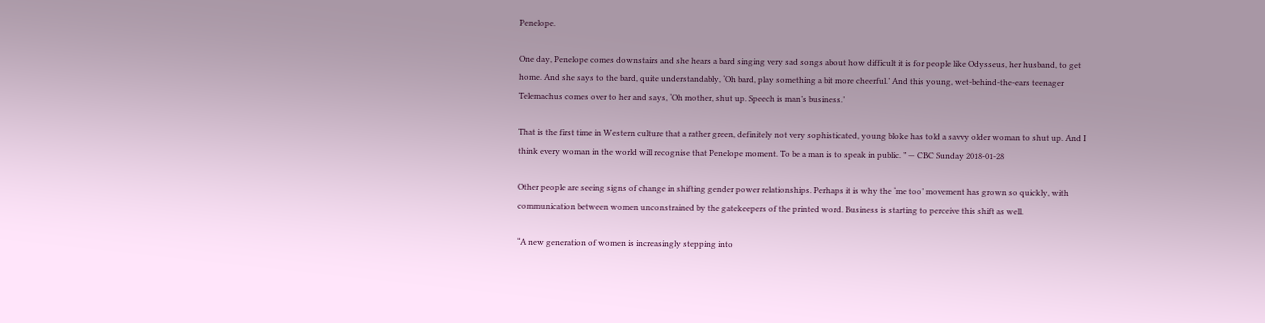Penelope.

One day, Penelope comes downstairs and she hears a bard singing very sad songs about how difficult it is for people like Odysseus, her husband, to get home. And she says to the bard, quite understandably, ‘Oh bard, play something a bit more cheerful.’ And this young, wet-behind-the-ears teenager Telemachus comes over to her and says, ‘Oh mother, shut up. Speech is man’s business.’

That is the first time in Western culture that a rather green, definitely not very sophisticated, young bloke has told a savvy older woman to shut up. And I think every woman in the world will recognise that Penelope moment. To be a man is to speak in public. ” — CBC Sunday 2018-01-28

Other people are seeing signs of change in shifting gender power relationships. Perhaps it is why the ‘me too’ movement has grown so quickly, with communication between women unconstrained by the gatekeepers of the printed word. Business is starting to perceive this shift as well.

“A new generation of women is increasingly stepping into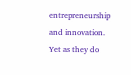entrepreneurship and innovation. Yet as they do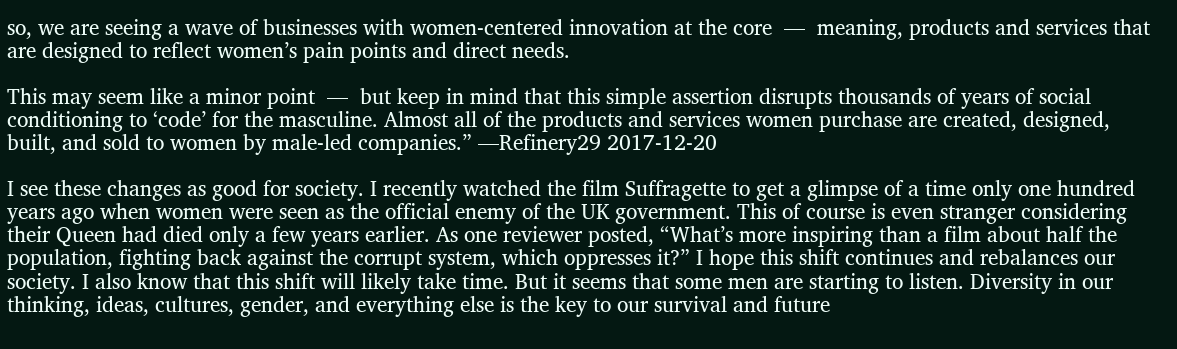so, we are seeing a wave of businesses with women-centered innovation at the core  —  meaning, products and services that are designed to reflect women’s pain points and direct needs.

This may seem like a minor point  —  but keep in mind that this simple assertion disrupts thousands of years of social conditioning to ‘code’ for the masculine. Almost all of the products and services women purchase are created, designed, built, and sold to women by male-led companies.” —Refinery29 2017-12-20

I see these changes as good for society. I recently watched the film Suffragette to get a glimpse of a time only one hundred years ago when women were seen as the official enemy of the UK government. This of course is even stranger considering their Queen had died only a few years earlier. As one reviewer posted, “What’s more inspiring than a film about half the population, fighting back against the corrupt system, which oppresses it?” I hope this shift continues and rebalances our society. I also know that this shift will likely take time. But it seems that some men are starting to listen. Diversity in our thinking, ideas, cultures, gender, and everything else is the key to our survival and future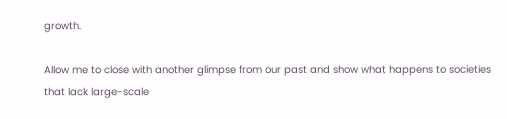growth.

Allow me to close with another glimpse from our past and show what happens to societies that lack large-scale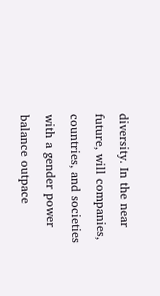diversity. In the near future, will companies, countries, and societies with a gender power balance outpace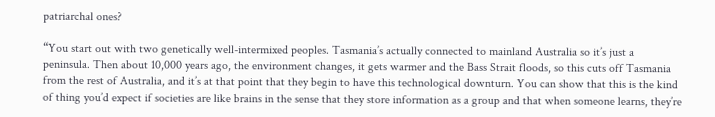patriarchal ones?

“You start out with two genetically well-intermixed peoples. Tasmania’s actually connected to mainland Australia so it’s just a peninsula. Then about 10,000 years ago, the environment changes, it gets warmer and the Bass Strait floods, so this cuts off Tasmania from the rest of Australia, and it’s at that point that they begin to have this technological downturn. You can show that this is the kind of thing you’d expect if societies are like brains in the sense that they store information as a group and that when someone learns, they’re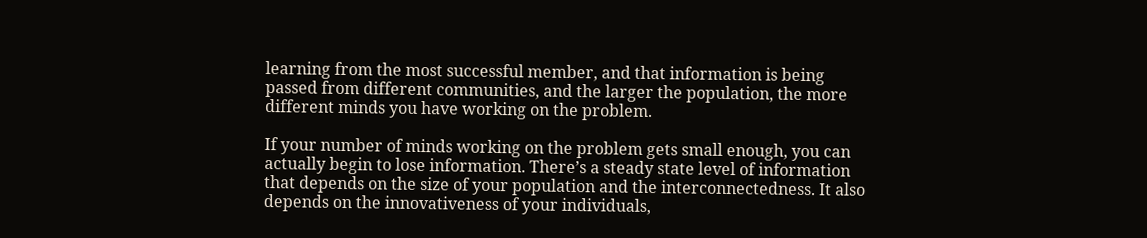learning from the most successful member, and that information is being passed from different communities, and the larger the population, the more different minds you have working on the problem.

If your number of minds working on the problem gets small enough, you can actually begin to lose information. There’s a steady state level of information that depends on the size of your population and the interconnectedness. It also depends on the innovativeness of your individuals,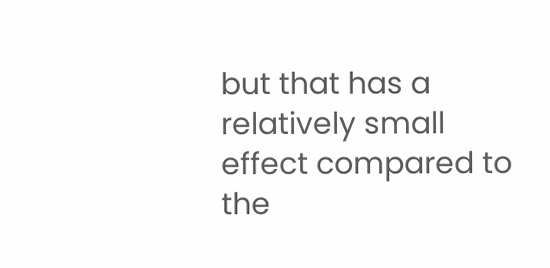but that has a relatively small effect compared to the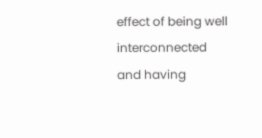effect of being well interconnected and having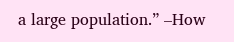a large population.” –How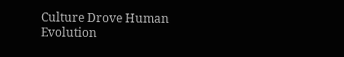Culture Drove Human Evolution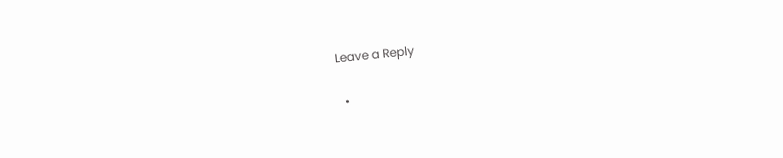Leave a Reply

  •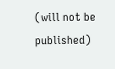(will not be published)